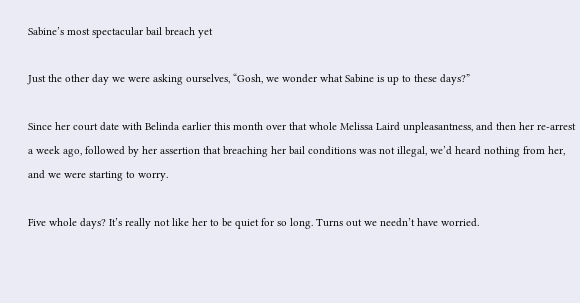Sabine’s most spectacular bail breach yet

Just the other day we were asking ourselves, “Gosh, we wonder what Sabine is up to these days?”

Since her court date with Belinda earlier this month over that whole Melissa Laird unpleasantness, and then her re-arrest a week ago, followed by her assertion that breaching her bail conditions was not illegal, we’d heard nothing from her, and we were starting to worry.

Five whole days? It’s really not like her to be quiet for so long. Turns out we needn’t have worried.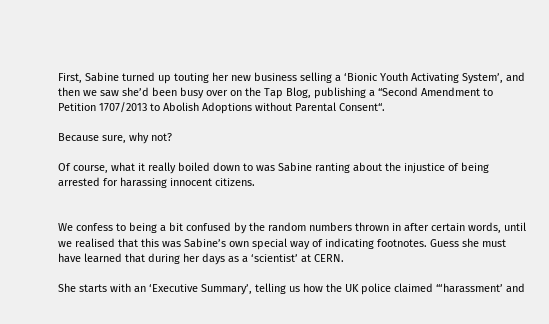First, Sabine turned up touting her new business selling a ‘Bionic Youth Activating System’, and then we saw she’d been busy over on the Tap Blog, publishing a “Second Amendment to Petition 1707/2013 to Abolish Adoptions without Parental Consent“.

Because sure, why not?

Of course, what it really boiled down to was Sabine ranting about the injustice of being arrested for harassing innocent citizens.


We confess to being a bit confused by the random numbers thrown in after certain words, until we realised that this was Sabine’s own special way of indicating footnotes. Guess she must have learned that during her days as a ‘scientist’ at CERN.

She starts with an ‘Executive Summary’, telling us how the UK police claimed “‘harassment’ and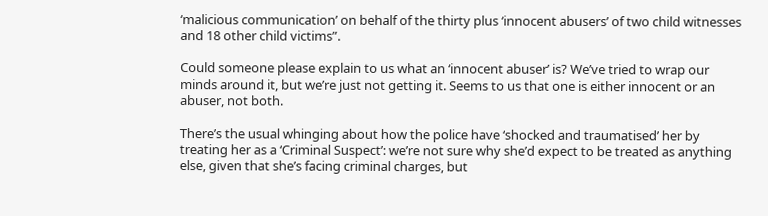‘malicious communication’ on behalf of the thirty plus ‘innocent abusers’ of two child witnesses and 18 other child victims”.

Could someone please explain to us what an ‘innocent abuser’ is? We’ve tried to wrap our minds around it, but we’re just not getting it. Seems to us that one is either innocent or an abuser, not both.

There’s the usual whinging about how the police have ‘shocked and traumatised’ her by treating her as a ‘Criminal Suspect’: we’re not sure why she’d expect to be treated as anything else, given that she’s facing criminal charges, but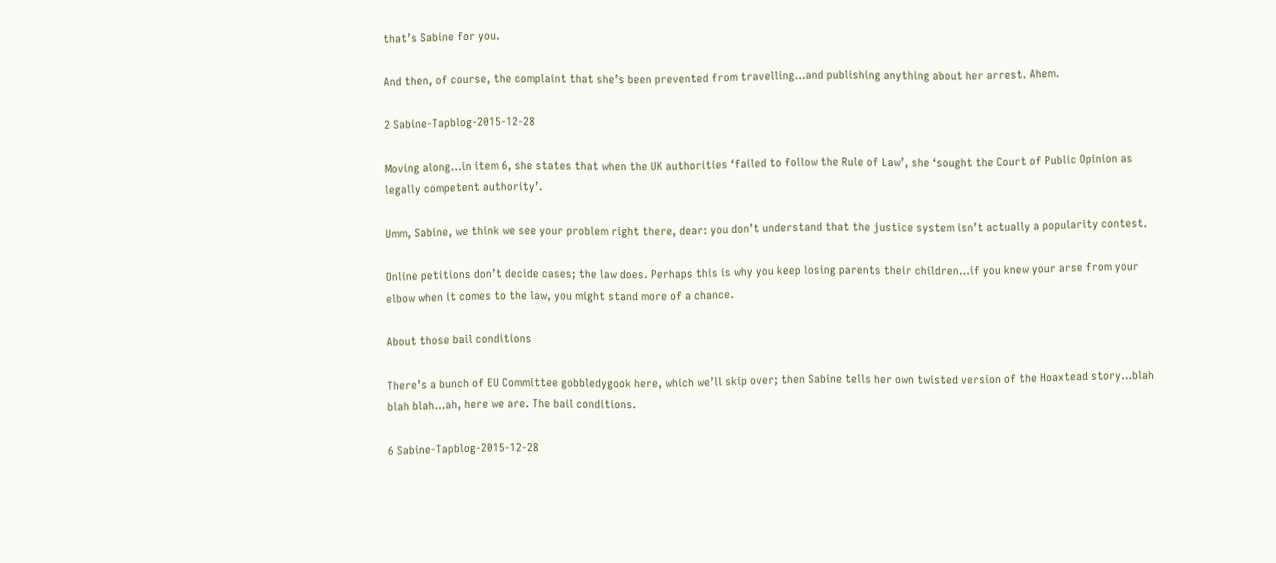that’s Sabine for you.

And then, of course, the complaint that she’s been prevented from travelling…and publishing anything about her arrest. Ahem.

2 Sabine-Tapblog-2015-12-28

Moving along…in item 6, she states that when the UK authorities ‘failed to follow the Rule of Law’, she ‘sought the Court of Public Opinion as legally competent authority’.

Umm, Sabine, we think we see your problem right there, dear: you don’t understand that the justice system isn’t actually a popularity contest.

Online petitions don’t decide cases; the law does. Perhaps this is why you keep losing parents their children…if you knew your arse from your elbow when it comes to the law, you might stand more of a chance.

About those bail conditions

There’s a bunch of EU Committee gobbledygook here, which we’ll skip over; then Sabine tells her own twisted version of the Hoaxtead story…blah blah blah…ah, here we are. The bail conditions.

6 Sabine-Tapblog-2015-12-28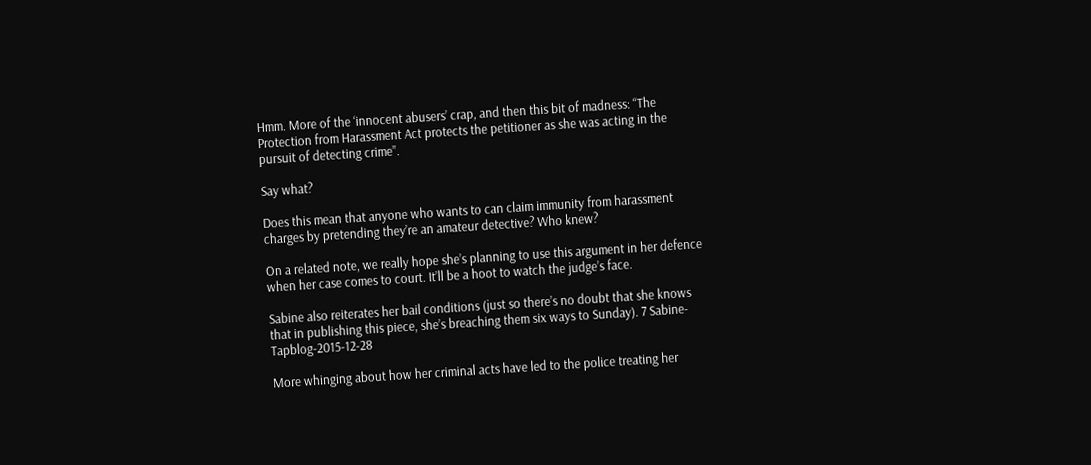Hmm. More of the ‘innocent abusers’ crap, and then this bit of madness: “The Protection from Harassment Act protects the petitioner as she was acting in the pursuit of detecting crime”.

Say what?

Does this mean that anyone who wants to can claim immunity from harassment charges by pretending they’re an amateur detective? Who knew?

On a related note, we really hope she’s planning to use this argument in her defence when her case comes to court. It’ll be a hoot to watch the judge’s face.

Sabine also reiterates her bail conditions (just so there’s no doubt that she knows that in publishing this piece, she’s breaching them six ways to Sunday). 7 Sabine-Tapblog-2015-12-28

More whinging about how her criminal acts have led to the police treating her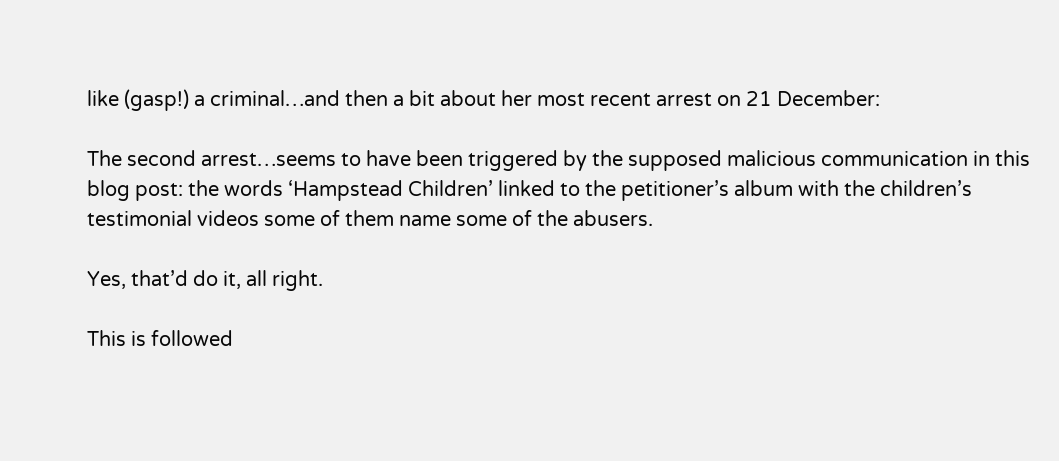like (gasp!) a criminal…and then a bit about her most recent arrest on 21 December:

The second arrest…seems to have been triggered by the supposed malicious communication in this blog post: the words ‘Hampstead Children’ linked to the petitioner’s album with the children’s testimonial videos some of them name some of the abusers.

Yes, that’d do it, all right.

This is followed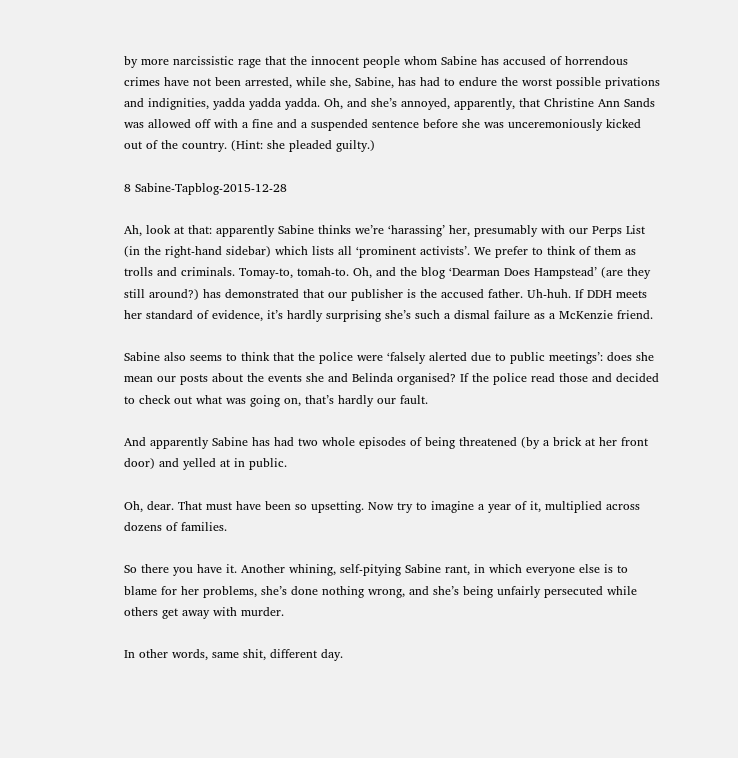by more narcissistic rage that the innocent people whom Sabine has accused of horrendous crimes have not been arrested, while she, Sabine, has had to endure the worst possible privations and indignities, yadda yadda yadda. Oh, and she’s annoyed, apparently, that Christine Ann Sands was allowed off with a fine and a suspended sentence before she was unceremoniously kicked out of the country. (Hint: she pleaded guilty.)

8 Sabine-Tapblog-2015-12-28

Ah, look at that: apparently Sabine thinks we’re ‘harassing’ her, presumably with our Perps List (in the right-hand sidebar) which lists all ‘prominent activists’. We prefer to think of them as trolls and criminals. Tomay-to, tomah-to. Oh, and the blog ‘Dearman Does Hampstead’ (are they still around?) has demonstrated that our publisher is the accused father. Uh-huh. If DDH meets her standard of evidence, it’s hardly surprising she’s such a dismal failure as a McKenzie friend.

Sabine also seems to think that the police were ‘falsely alerted due to public meetings’: does she mean our posts about the events she and Belinda organised? If the police read those and decided to check out what was going on, that’s hardly our fault.

And apparently Sabine has had two whole episodes of being threatened (by a brick at her front door) and yelled at in public.

Oh, dear. That must have been so upsetting. Now try to imagine a year of it, multiplied across dozens of families.

So there you have it. Another whining, self-pitying Sabine rant, in which everyone else is to blame for her problems, she’s done nothing wrong, and she’s being unfairly persecuted while others get away with murder.

In other words, same shit, different day.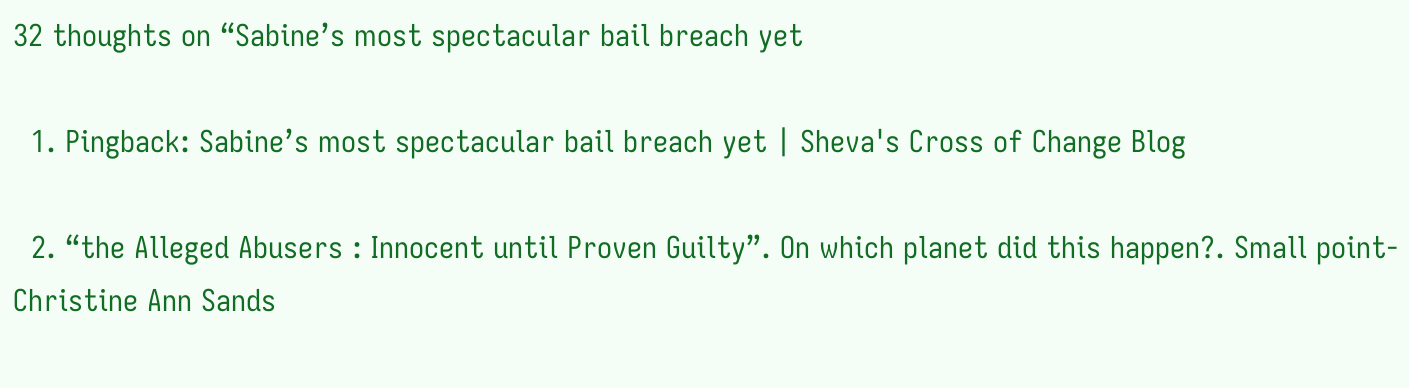32 thoughts on “Sabine’s most spectacular bail breach yet

  1. Pingback: Sabine’s most spectacular bail breach yet | Sheva's Cross of Change Blog

  2. “the Alleged Abusers : Innocent until Proven Guilty”. On which planet did this happen?. Small point- Christine Ann Sands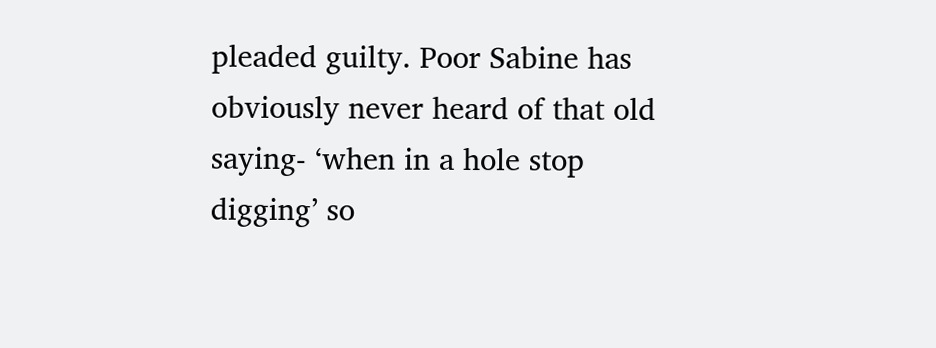pleaded guilty. Poor Sabine has obviously never heard of that old saying- ‘when in a hole stop digging’ so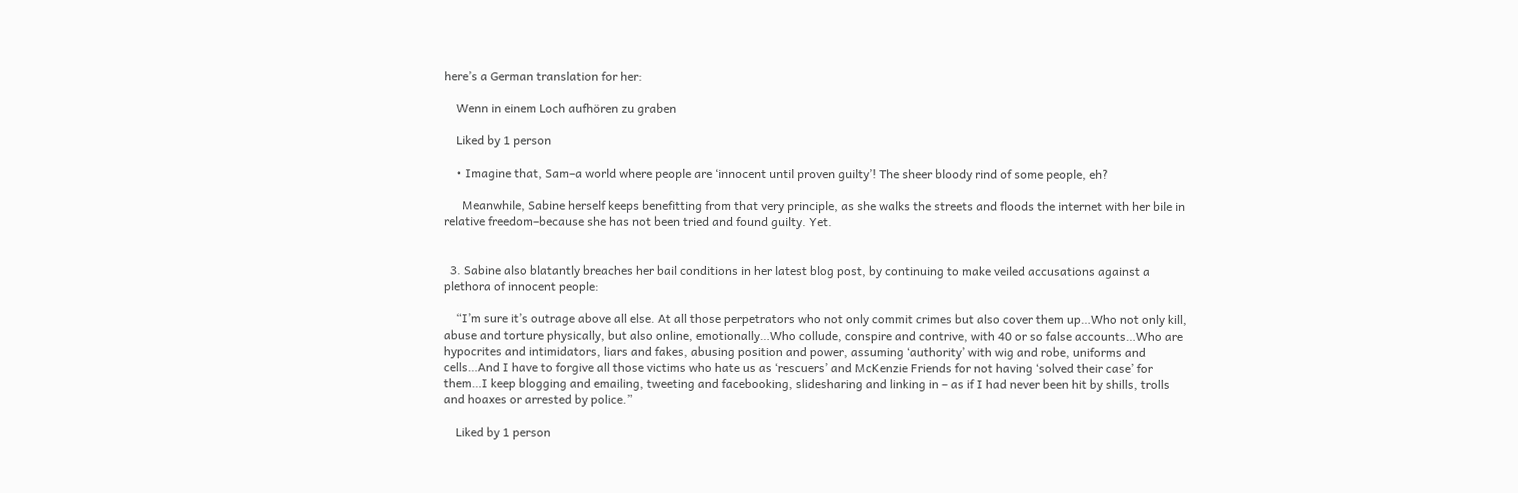here’s a German translation for her:

    Wenn in einem Loch aufhören zu graben

    Liked by 1 person

    • Imagine that, Sam–a world where people are ‘innocent until proven guilty’! The sheer bloody rind of some people, eh?

      Meanwhile, Sabine herself keeps benefitting from that very principle, as she walks the streets and floods the internet with her bile in relative freedom–because she has not been tried and found guilty. Yet.


  3. Sabine also blatantly breaches her bail conditions in her latest blog post, by continuing to make veiled accusations against a plethora of innocent people:

    “I’m sure it’s outrage above all else. At all those perpetrators who not only commit crimes but also cover them up…Who not only kill, abuse and torture physically, but also online, emotionally…Who collude, conspire and contrive, with 40 or so false accounts…Who are hypocrites and intimidators, liars and fakes, abusing position and power, assuming ‘authority’ with wig and robe, uniforms and cells…And I have to forgive all those victims who hate us as ‘rescuers’ and McKenzie Friends for not having ‘solved their case’ for them…I keep blogging and emailing, tweeting and facebooking, slidesharing and linking in – as if I had never been hit by shills, trolls and hoaxes or arrested by police.”

    Liked by 1 person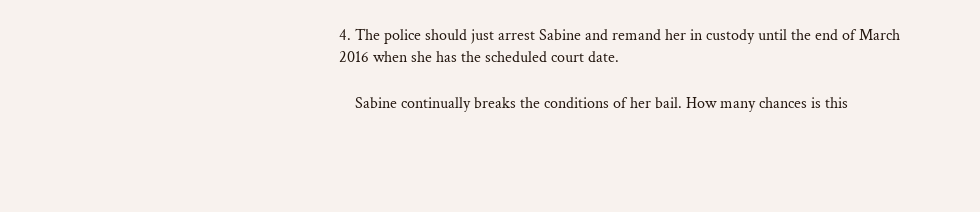4. The police should just arrest Sabine and remand her in custody until the end of March 2016 when she has the scheduled court date.

    Sabine continually breaks the conditions of her bail. How many chances is this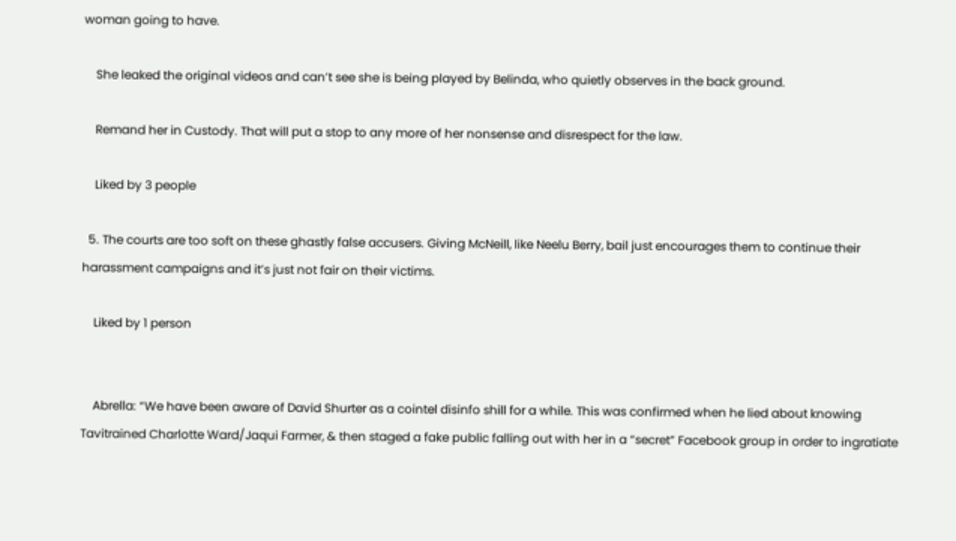woman going to have.

    She leaked the original videos and can’t see she is being played by Belinda, who quietly observes in the back ground.

    Remand her in Custody. That will put a stop to any more of her nonsense and disrespect for the law.

    Liked by 3 people

  5. The courts are too soft on these ghastly false accusers. Giving McNeill, like Neelu Berry, bail just encourages them to continue their harassment campaigns and it’s just not fair on their victims.

    Liked by 1 person


    Abrella: “We have been aware of David Shurter as a cointel disinfo shill for a while. This was confirmed when he lied about knowing Tavitrained Charlotte Ward/Jaqui Farmer, & then staged a fake public falling out with her in a “secret” Facebook group in order to ingratiate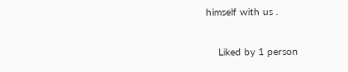himself with us .

    Liked by 1 person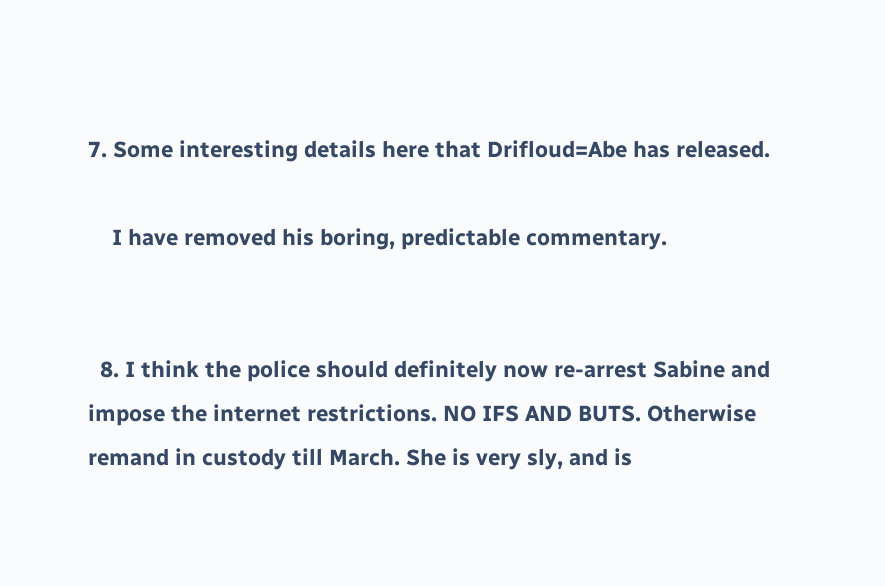7. Some interesting details here that Drifloud=Abe has released.

    I have removed his boring, predictable commentary.


  8. I think the police should definitely now re-arrest Sabine and impose the internet restrictions. NO IFS AND BUTS. Otherwise remand in custody till March. She is very sly, and is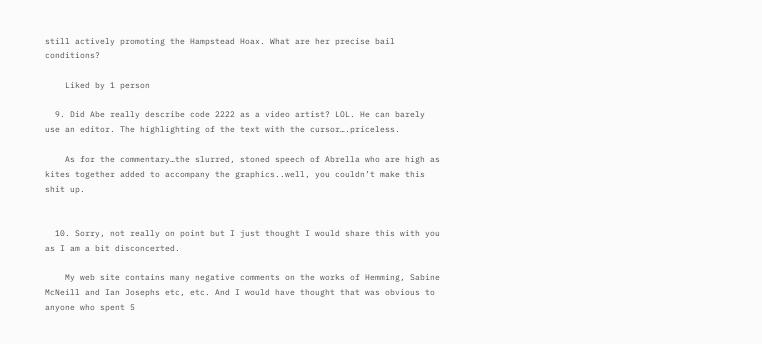still actively promoting the Hampstead Hoax. What are her precise bail conditions?

    Liked by 1 person

  9. Did Abe really describe code 2222 as a video artist? LOL. He can barely use an editor. The highlighting of the text with the cursor….priceless.

    As for the commentary…the slurred, stoned speech of Abrella who are high as kites together added to accompany the graphics..well, you couldn’t make this shit up.


  10. Sorry, not really on point but I just thought I would share this with you as I am a bit disconcerted.

    My web site contains many negative comments on the works of Hemming, Sabine McNeill and Ian Josephs etc, etc. And I would have thought that was obvious to anyone who spent 5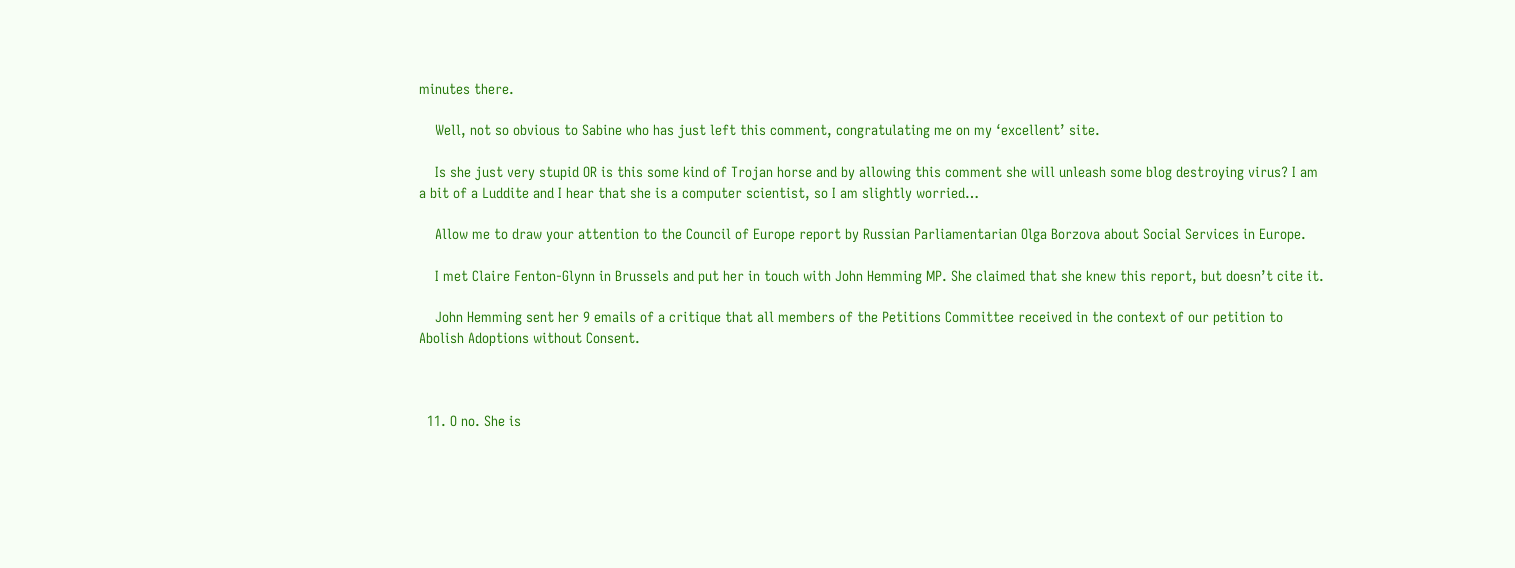minutes there.

    Well, not so obvious to Sabine who has just left this comment, congratulating me on my ‘excellent’ site.

    Is she just very stupid OR is this some kind of Trojan horse and by allowing this comment she will unleash some blog destroying virus? I am a bit of a Luddite and I hear that she is a computer scientist, so I am slightly worried…

    Allow me to draw your attention to the Council of Europe report by Russian Parliamentarian Olga Borzova about Social Services in Europe.

    I met Claire Fenton-Glynn in Brussels and put her in touch with John Hemming MP. She claimed that she knew this report, but doesn’t cite it.

    John Hemming sent her 9 emails of a critique that all members of the Petitions Committee received in the context of our petition to Abolish Adoptions without Consent.



  11. O no. She is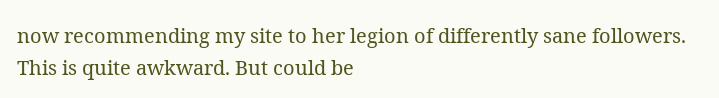now recommending my site to her legion of differently sane followers. This is quite awkward. But could be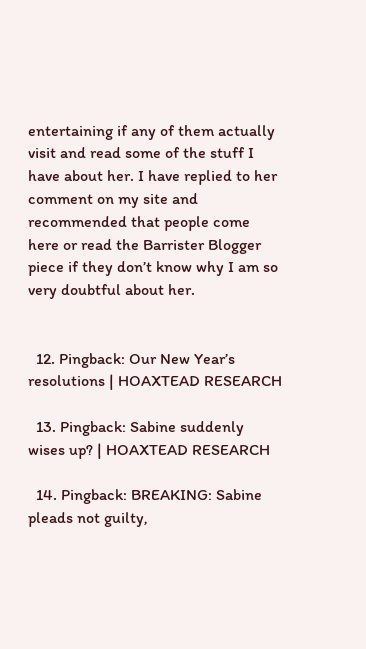entertaining if any of them actually visit and read some of the stuff I have about her. I have replied to her comment on my site and recommended that people come here or read the Barrister Blogger piece if they don’t know why I am so very doubtful about her.


  12. Pingback: Our New Year’s resolutions | HOAXTEAD RESEARCH

  13. Pingback: Sabine suddenly wises up? | HOAXTEAD RESEARCH

  14. Pingback: BREAKING: Sabine pleads not guilty,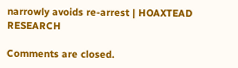narrowly avoids re-arrest | HOAXTEAD RESEARCH

Comments are closed.